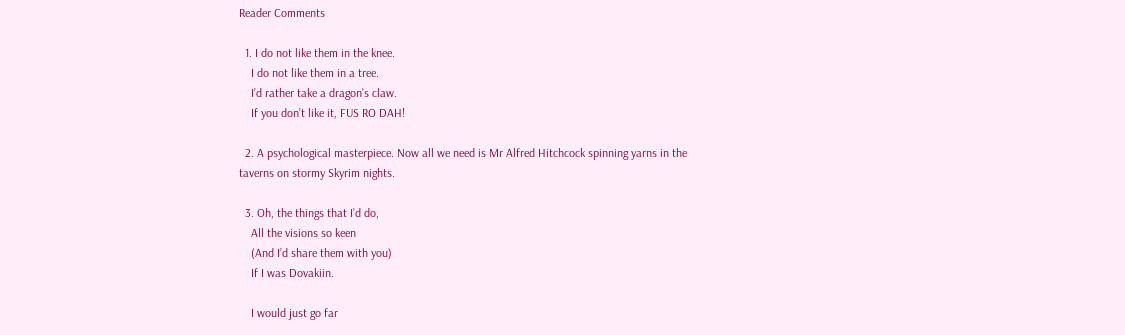Reader Comments

  1. I do not like them in the knee.
    I do not like them in a tree.
    I’d rather take a dragon’s claw.
    If you don’t like it, FUS RO DAH!

  2. A psychological masterpiece. Now all we need is Mr Alfred Hitchcock spinning yarns in the taverns on stormy Skyrim nights.

  3. Oh, the things that I’d do,
    All the visions so keen
    (And I’d share them with you)
    If I was Dovakiin.

    I would just go far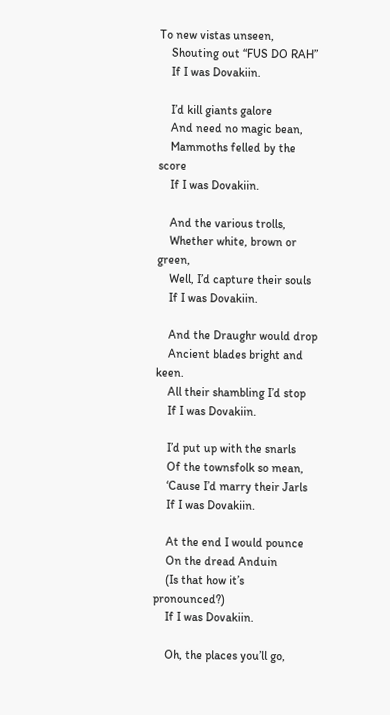To new vistas unseen,
    Shouting out “FUS DO RAH”
    If I was Dovakiin.

    I’d kill giants galore
    And need no magic bean,
    Mammoths felled by the score
    If I was Dovakiin.

    And the various trolls,
    Whether white, brown or green,
    Well, I’d capture their souls
    If I was Dovakiin.

    And the Draughr would drop
    Ancient blades bright and keen.
    All their shambling I’d stop
    If I was Dovakiin.

    I’d put up with the snarls
    Of the townsfolk so mean,
    ‘Cause I’d marry their Jarls
    If I was Dovakiin.

    At the end I would pounce
    On the dread Anduin
    (Is that how it’s pronounced?)
    If I was Dovakiin.

    Oh, the places you’ll go,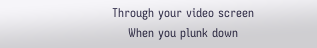Through your video screen
    When you plunk down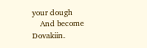your dough
    And become Dovakiin.